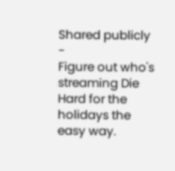Shared publicly  -
Figure out who's streaming Die Hard for the holidays the easy way.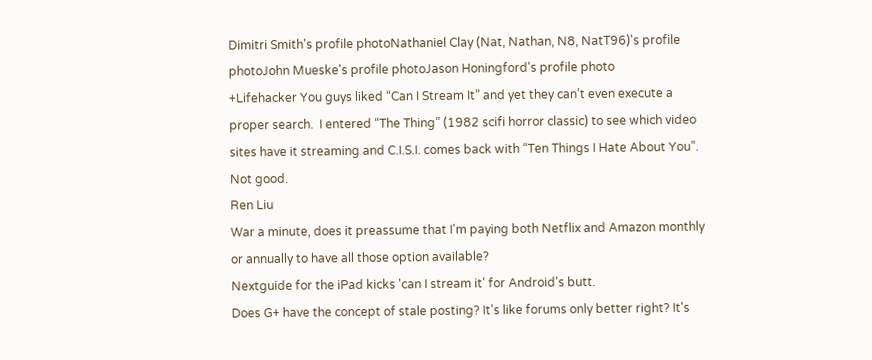Dimitri Smith's profile photoNathaniel Clay (Nat, Nathan, N8, NatT96)'s profile photoJohn Mueske's profile photoJason Honingford's profile photo
+Lifehacker You guys liked “Can I Stream It” and yet they can’t even execute a proper search.  I entered “The Thing” (1982 scifi horror classic) to see which video sites have it streaming and C.I.S.I. comes back with “Ten Things I Hate About You”.  Not good.
Ren Liu
War a minute, does it preassume that I'm paying both Netflix and Amazon monthly or annually to have all those option available?
Nextguide for the iPad kicks 'can I stream it' for Android's butt.
Does G+ have the concept of stale posting? It's like forums only better right? It's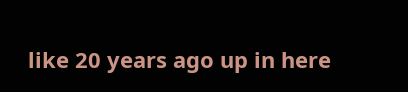like 20 years ago up in here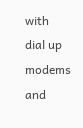with dial up modems and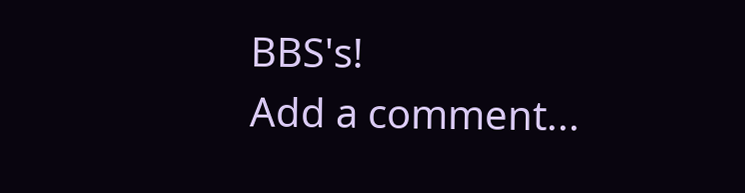BBS's!
Add a comment...